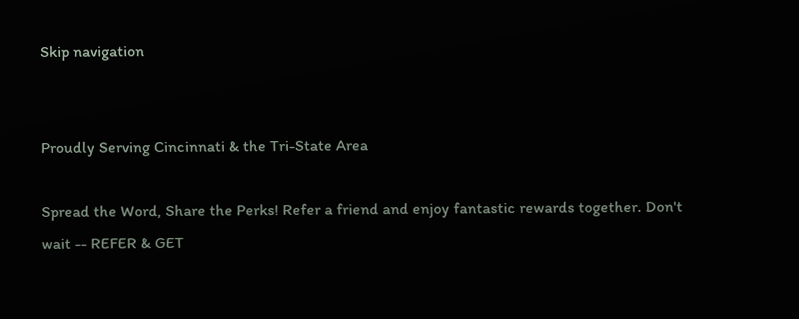Skip navigation


Proudly Serving Cincinnati & the Tri-State Area

Spread the Word, Share the Perks! Refer a friend and enjoy fantastic rewards together. Don't wait -- REFER & GET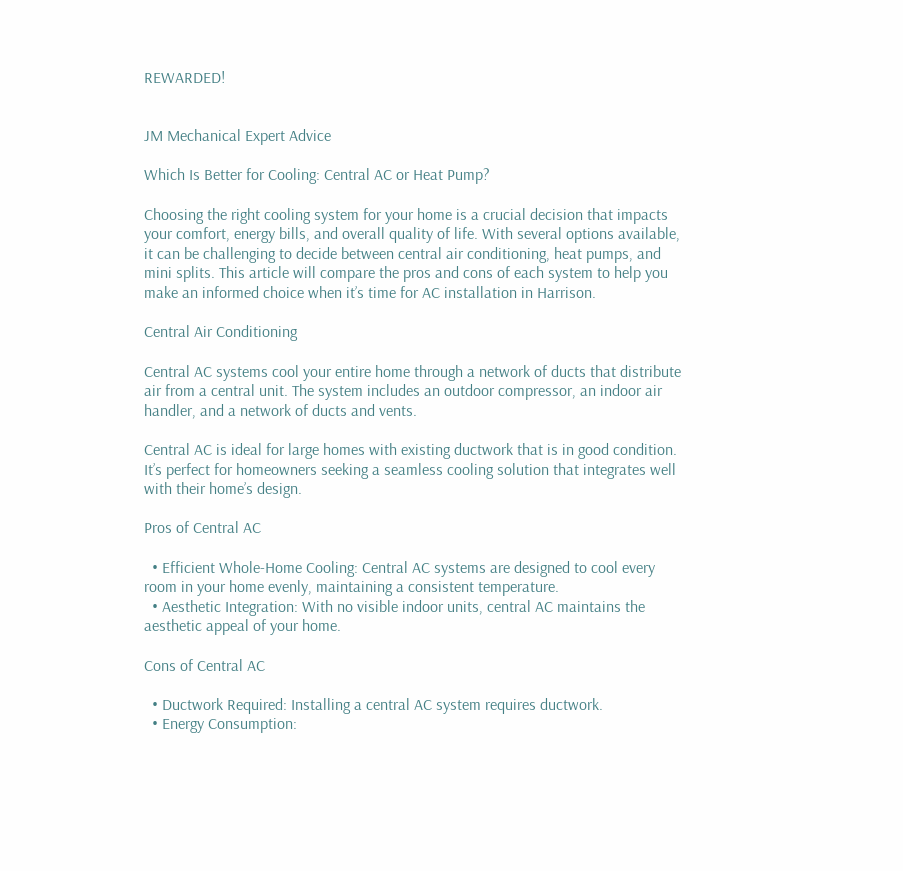REWARDED!


JM Mechanical Expert Advice

Which Is Better for Cooling: Central AC or Heat Pump?

Choosing the right cooling system for your home is a crucial decision that impacts your comfort, energy bills, and overall quality of life. With several options available, it can be challenging to decide between central air conditioning, heat pumps, and mini splits. This article will compare the pros and cons of each system to help you make an informed choice when it’s time for AC installation in Harrison.

Central Air Conditioning

Central AC systems cool your entire home through a network of ducts that distribute air from a central unit. The system includes an outdoor compressor, an indoor air handler, and a network of ducts and vents.

Central AC is ideal for large homes with existing ductwork that is in good condition. It’s perfect for homeowners seeking a seamless cooling solution that integrates well with their home’s design.

Pros of Central AC

  • Efficient Whole-Home Cooling: Central AC systems are designed to cool every room in your home evenly, maintaining a consistent temperature.
  • Aesthetic Integration: With no visible indoor units, central AC maintains the aesthetic appeal of your home.

Cons of Central AC

  • Ductwork Required: Installing a central AC system requires ductwork.
  • Energy Consumption: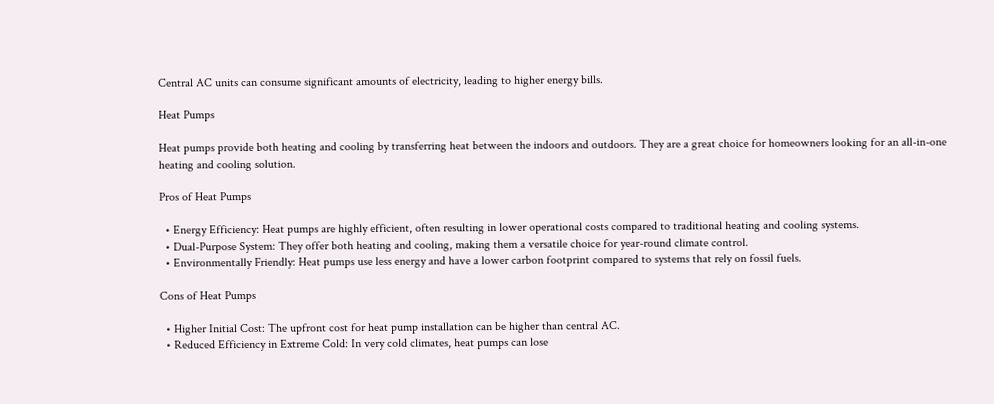Central AC units can consume significant amounts of electricity, leading to higher energy bills.

Heat Pumps

Heat pumps provide both heating and cooling by transferring heat between the indoors and outdoors. They are a great choice for homeowners looking for an all-in-one heating and cooling solution.

Pros of Heat Pumps

  • Energy Efficiency: Heat pumps are highly efficient, often resulting in lower operational costs compared to traditional heating and cooling systems.
  • Dual-Purpose System: They offer both heating and cooling, making them a versatile choice for year-round climate control.
  • Environmentally Friendly: Heat pumps use less energy and have a lower carbon footprint compared to systems that rely on fossil fuels.

Cons of Heat Pumps

  • Higher Initial Cost: The upfront cost for heat pump installation can be higher than central AC.
  • Reduced Efficiency in Extreme Cold: In very cold climates, heat pumps can lose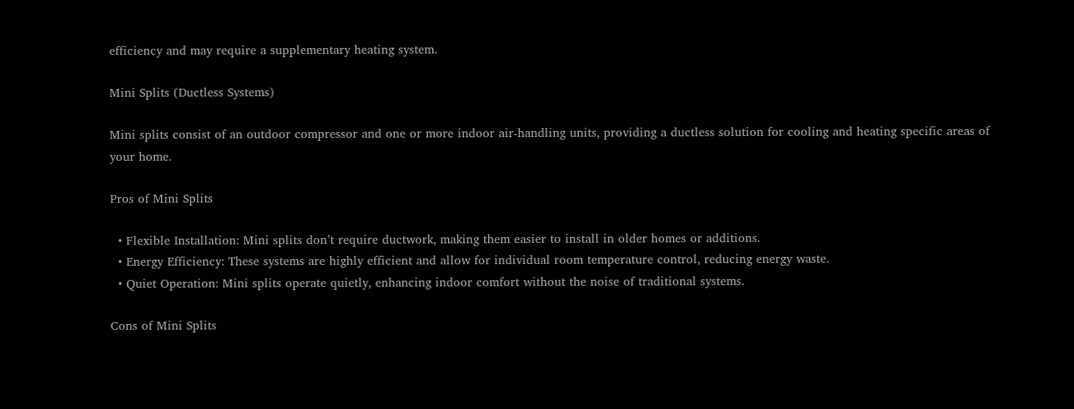efficiency and may require a supplementary heating system.

Mini Splits (Ductless Systems)

Mini splits consist of an outdoor compressor and one or more indoor air-handling units, providing a ductless solution for cooling and heating specific areas of your home.

Pros of Mini Splits

  • Flexible Installation: Mini splits don’t require ductwork, making them easier to install in older homes or additions.
  • Energy Efficiency: These systems are highly efficient and allow for individual room temperature control, reducing energy waste.
  • Quiet Operation: Mini splits operate quietly, enhancing indoor comfort without the noise of traditional systems.

Cons of Mini Splits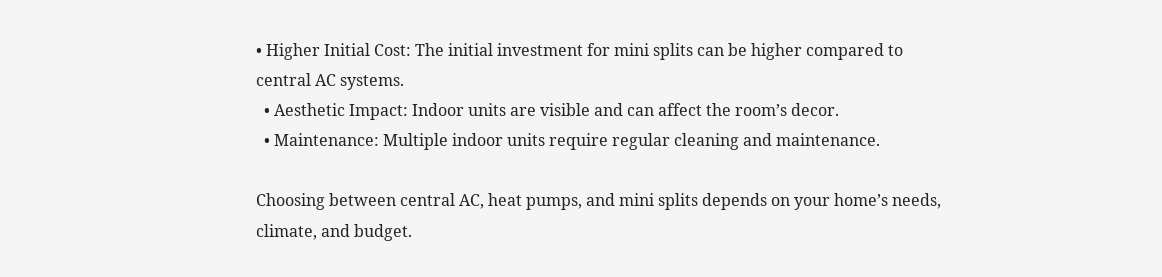• Higher Initial Cost: The initial investment for mini splits can be higher compared to central AC systems.
  • Aesthetic Impact: Indoor units are visible and can affect the room’s decor.
  • Maintenance: Multiple indoor units require regular cleaning and maintenance.

Choosing between central AC, heat pumps, and mini splits depends on your home’s needs, climate, and budget.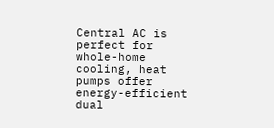Central AC is perfect for whole-home cooling, heat pumps offer energy-efficient dual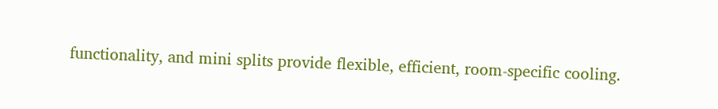functionality, and mini splits provide flexible, efficient, room-specific cooling.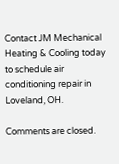Contact JM Mechanical Heating & Cooling today to schedule air conditioning repair in Loveland, OH.

Comments are closed.